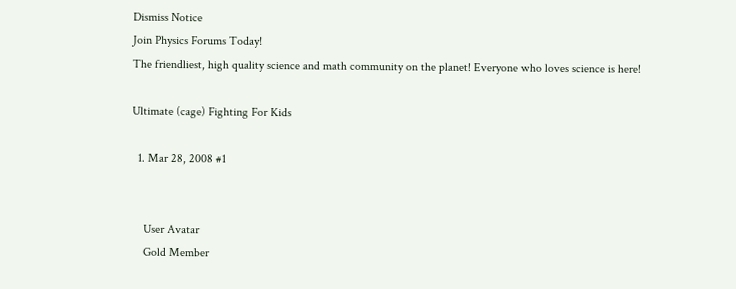Dismiss Notice
Join Physics Forums Today!
The friendliest, high quality science and math community on the planet! Everyone who loves science is here!

Ultimate (cage) Fighting For Kids

  1. Mar 28, 2008 #1


    User Avatar
    Gold Member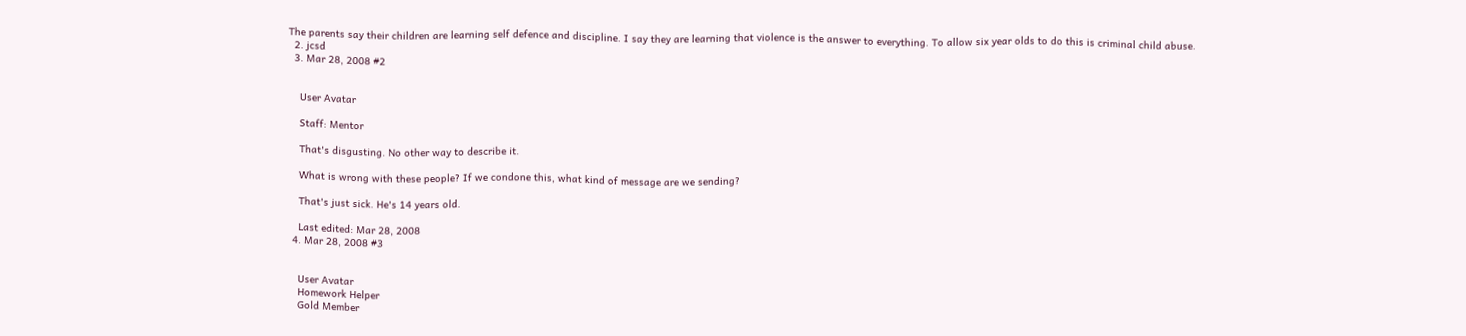The parents say their children are learning self defence and discipline. I say they are learning that violence is the answer to everything. To allow six year olds to do this is criminal child abuse.
  2. jcsd
  3. Mar 28, 2008 #2


    User Avatar

    Staff: Mentor

    That's disgusting. No other way to describe it.

    What is wrong with these people? If we condone this, what kind of message are we sending?

    That's just sick. He's 14 years old.

    Last edited: Mar 28, 2008
  4. Mar 28, 2008 #3


    User Avatar
    Homework Helper
    Gold Member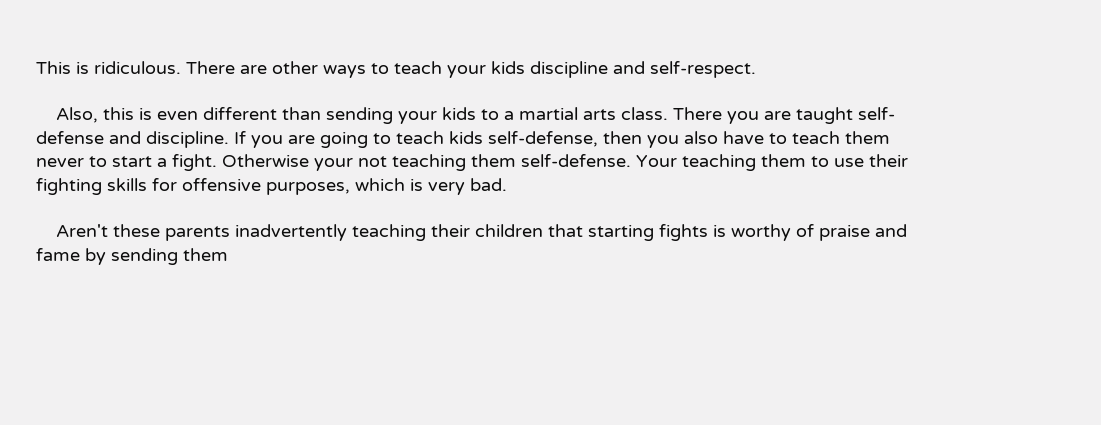This is ridiculous. There are other ways to teach your kids discipline and self-respect.

    Also, this is even different than sending your kids to a martial arts class. There you are taught self-defense and discipline. If you are going to teach kids self-defense, then you also have to teach them never to start a fight. Otherwise your not teaching them self-defense. Your teaching them to use their fighting skills for offensive purposes, which is very bad.

    Aren't these parents inadvertently teaching their children that starting fights is worthy of praise and fame by sending them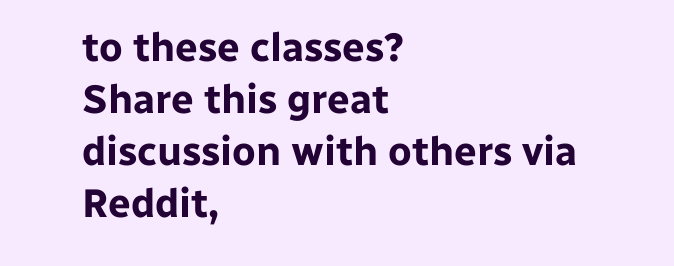to these classes?
Share this great discussion with others via Reddit,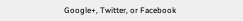Google+, Twitter, or Facebook